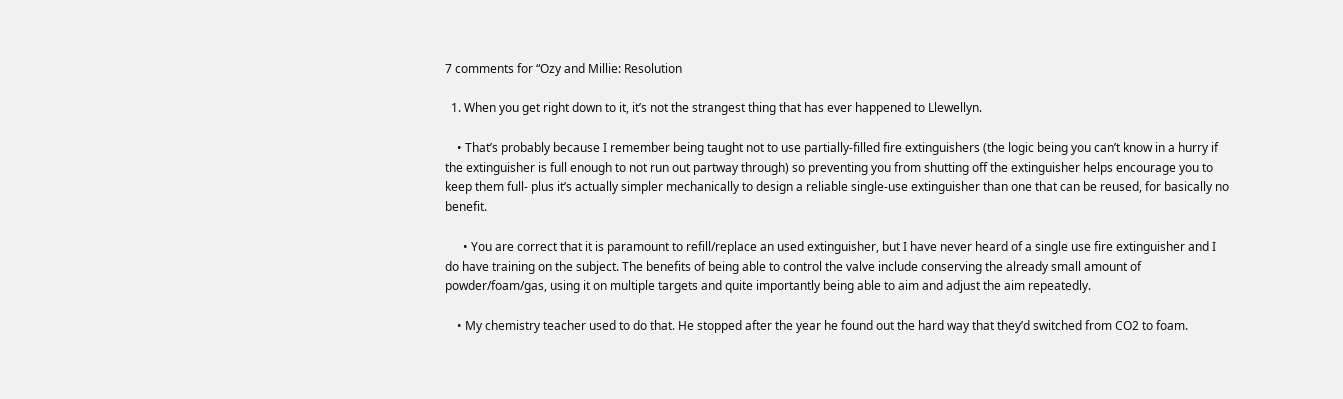7 comments for “Ozy and Millie: Resolution

  1. When you get right down to it, it’s not the strangest thing that has ever happened to Llewellyn.

    • That’s probably because I remember being taught not to use partially-filled fire extinguishers (the logic being you can’t know in a hurry if the extinguisher is full enough to not run out partway through) so preventing you from shutting off the extinguisher helps encourage you to keep them full- plus it’s actually simpler mechanically to design a reliable single-use extinguisher than one that can be reused, for basically no benefit.

      • You are correct that it is paramount to refill/replace an used extinguisher, but I have never heard of a single use fire extinguisher and I do have training on the subject. The benefits of being able to control the valve include conserving the already small amount of powder/foam/gas, using it on multiple targets and quite importantly being able to aim and adjust the aim repeatedly.

    • My chemistry teacher used to do that. He stopped after the year he found out the hard way that they’d switched from CO2 to foam.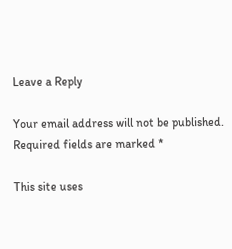Leave a Reply

Your email address will not be published. Required fields are marked *

This site uses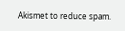Akismet to reduce spam.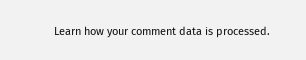Learn how your comment data is processed.